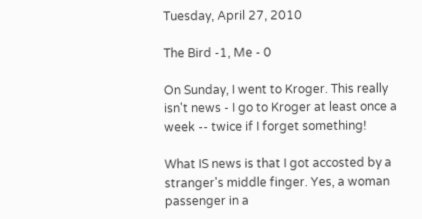Tuesday, April 27, 2010

The Bird -1, Me - 0

On Sunday, I went to Kroger. This really isn't news - I go to Kroger at least once a week -- twice if I forget something!

What IS news is that I got accosted by a stranger's middle finger. Yes, a woman passenger in a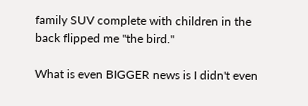family SUV complete with children in the back flipped me "the bird."

What is even BIGGER news is I didn't even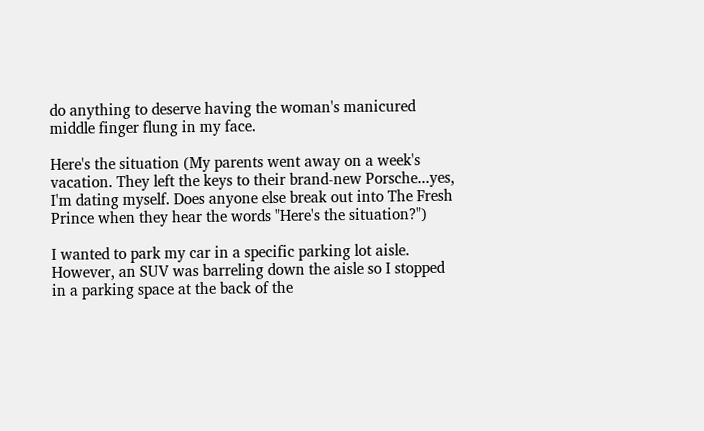do anything to deserve having the woman's manicured middle finger flung in my face.

Here's the situation (My parents went away on a week's vacation. They left the keys to their brand-new Porsche...yes, I'm dating myself. Does anyone else break out into The Fresh Prince when they hear the words "Here's the situation?")

I wanted to park my car in a specific parking lot aisle. However, an SUV was barreling down the aisle so I stopped in a parking space at the back of the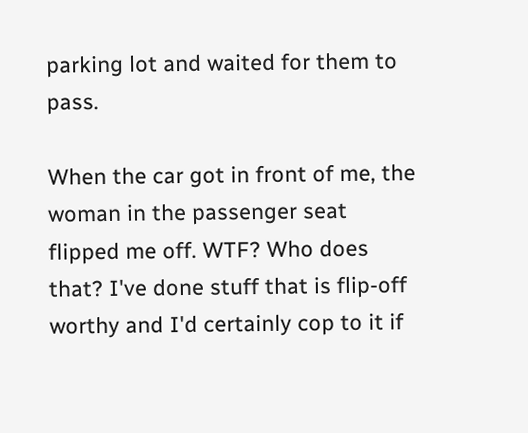parking lot and waited for them to pass.

When the car got in front of me, the woman in the passenger seat flipped me off. WTF? Who does that? I've done stuff that is flip-off worthy and I'd certainly cop to it if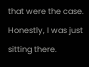that were the case. Honestly, I was just sitting there.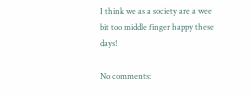I think we as a society are a wee bit too middle finger happy these days!

No comments: